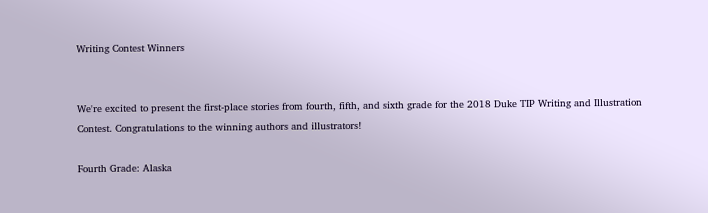Writing Contest Winners


We're excited to present the first-place stories from fourth, fifth, and sixth grade for the 2018 Duke TIP Writing and Illustration Contest. Congratulations to the winning authors and illustrators!

Fourth Grade: Alaska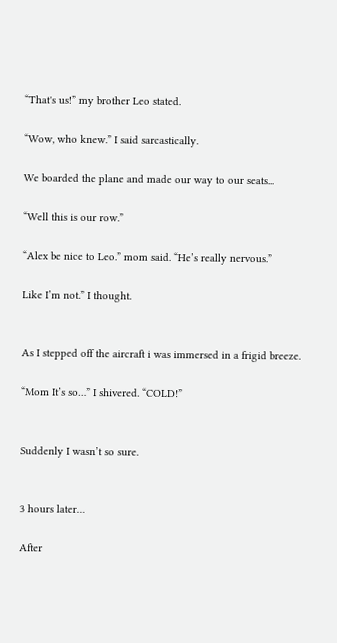“That's us!” my brother Leo stated.

“Wow, who knew.” I said sarcastically.

We boarded the plane and made our way to our seats...

“Well this is our row.”

“Alex be nice to Leo.” mom said. “He’s really nervous.”

Like I’m not.” I thought.


As I stepped off the aircraft i was immersed in a frigid breeze.

“Mom It’s so…” I shivered. “COLD!”


Suddenly I wasn’t so sure.


3 hours later…

After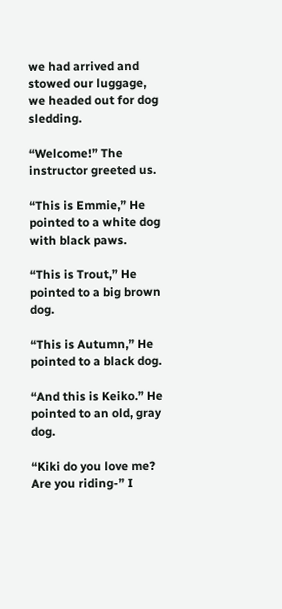we had arrived and stowed our luggage, we headed out for dog sledding.

“Welcome!” The instructor greeted us.

“This is Emmie,” He pointed to a white dog with black paws.

“This is Trout,” He pointed to a big brown dog.

“This is Autumn,” He pointed to a black dog.

“And this is Keiko.” He pointed to an old, gray dog.

“Kiki do you love me? Are you riding-” I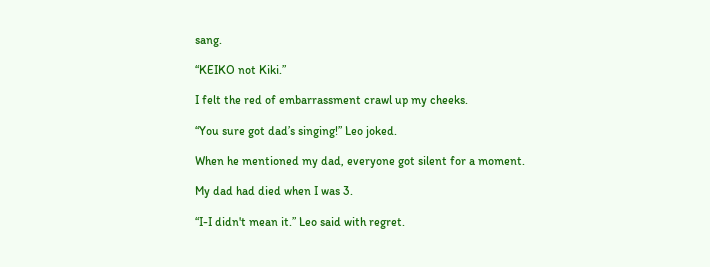sang.

“KEIKO not Kiki.”

I felt the red of embarrassment crawl up my cheeks.

“You sure got dad’s singing!” Leo joked.

When he mentioned my dad, everyone got silent for a moment.

My dad had died when I was 3.

“I-I didn't mean it.” Leo said with regret.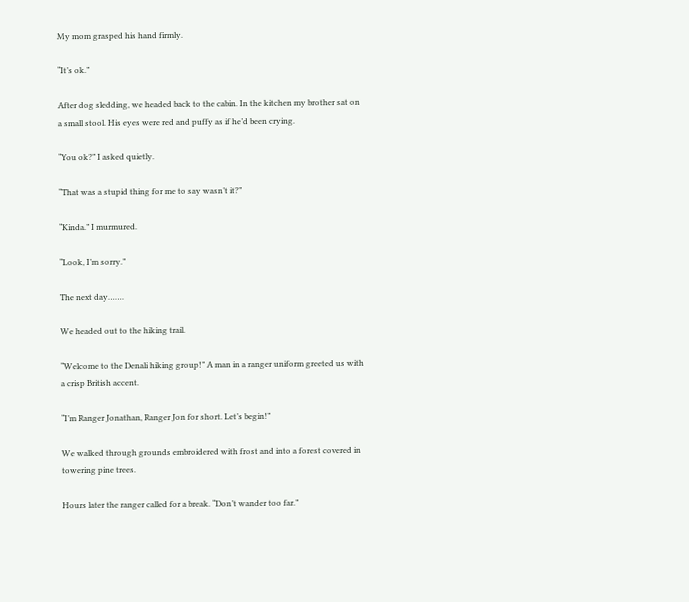My mom grasped his hand firmly.

“It’s ok.”

After dog sledding, we headed back to the cabin. In the kitchen my brother sat on a small stool. His eyes were red and puffy as if he’d been crying.

“You ok?” I asked quietly.

“That was a stupid thing for me to say wasn’t it?”

“Kinda.” I murmured.

“Look, I’m sorry.”

The next day…….

We headed out to the hiking trail.

“Welcome to the Denali hiking group!” A man in a ranger uniform greeted us with a crisp British accent.

“I’m Ranger Jonathan, Ranger Jon for short. Let’s begin!”

We walked through grounds embroidered with frost and into a forest covered in towering pine trees.

Hours later the ranger called for a break. “Don’t wander too far.”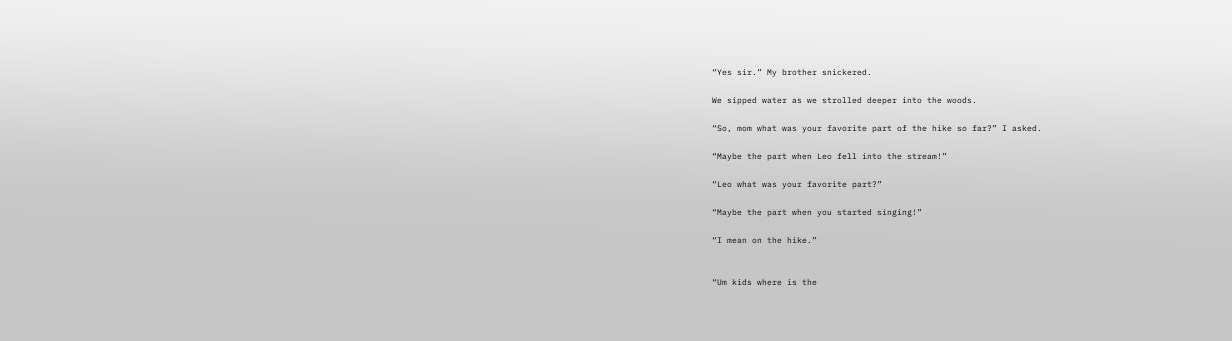“Yes sir.” My brother snickered.

We sipped water as we strolled deeper into the woods.

“So, mom what was your favorite part of the hike so far?” I asked.

“Maybe the part when Leo fell into the stream!”

“Leo what was your favorite part?”

“Maybe the part when you started singing!”

“I mean on the hike.”


“Um kids where is the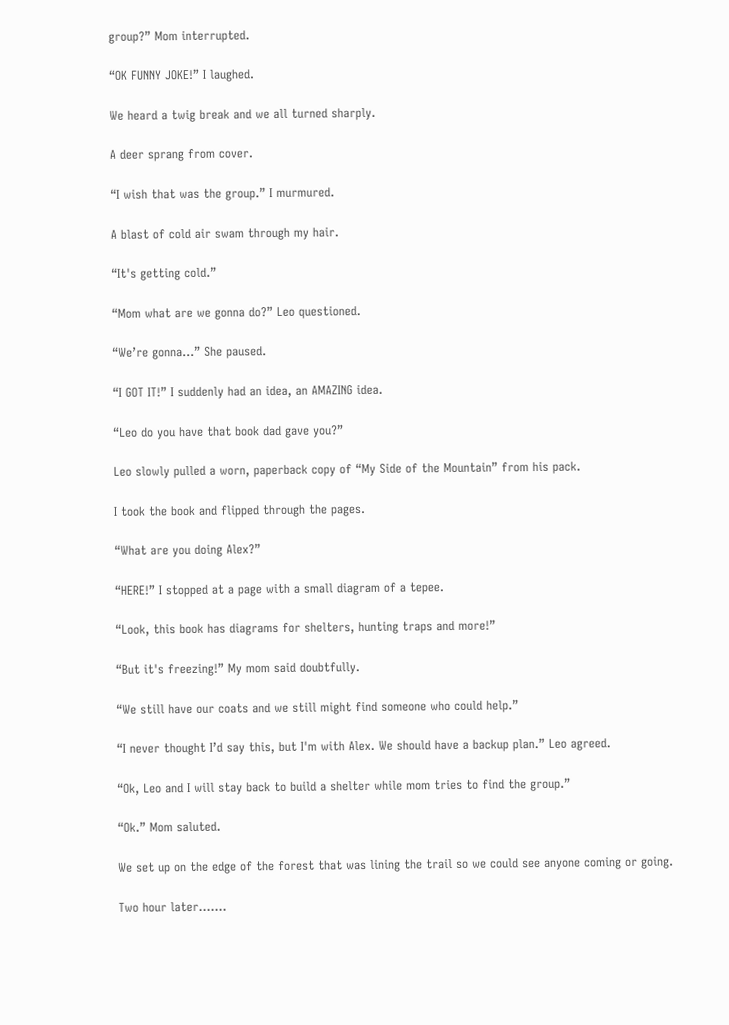group?” Mom interrupted.

“OK FUNNY JOKE!” I laughed.

We heard a twig break and we all turned sharply.

A deer sprang from cover.

“I wish that was the group.” I murmured.

A blast of cold air swam through my hair.

“It's getting cold.”

“Mom what are we gonna do?” Leo questioned.

“We’re gonna...” She paused.

“I GOT IT!” I suddenly had an idea, an AMAZING idea.

“Leo do you have that book dad gave you?”

Leo slowly pulled a worn, paperback copy of “My Side of the Mountain” from his pack.

I took the book and flipped through the pages.

“What are you doing Alex?”

“HERE!” I stopped at a page with a small diagram of a tepee.

“Look, this book has diagrams for shelters, hunting traps and more!”

“But it's freezing!” My mom said doubtfully.

“We still have our coats and we still might find someone who could help.”

“I never thought I’d say this, but I'm with Alex. We should have a backup plan.” Leo agreed.

“Ok, Leo and I will stay back to build a shelter while mom tries to find the group.”

“Ok.” Mom saluted.

We set up on the edge of the forest that was lining the trail so we could see anyone coming or going.

Two hour later…….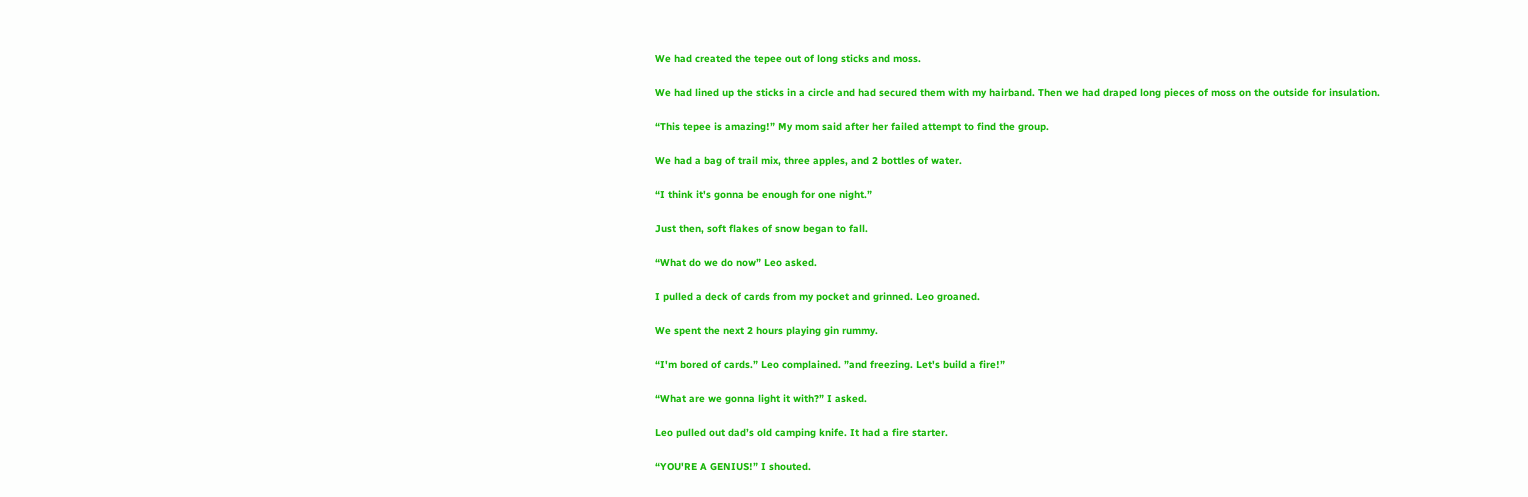We had created the tepee out of long sticks and moss.

We had lined up the sticks in a circle and had secured them with my hairband. Then we had draped long pieces of moss on the outside for insulation.

“This tepee is amazing!” My mom said after her failed attempt to find the group.

We had a bag of trail mix, three apples, and 2 bottles of water.

“I think it's gonna be enough for one night.”

Just then, soft flakes of snow began to fall.

“What do we do now” Leo asked.

I pulled a deck of cards from my pocket and grinned. Leo groaned.

We spent the next 2 hours playing gin rummy.

“I'm bored of cards.” Leo complained. ”and freezing. Let's build a fire!”

“What are we gonna light it with?” I asked.

Leo pulled out dad’s old camping knife. It had a fire starter.

“YOU'RE A GENIUS!” I shouted.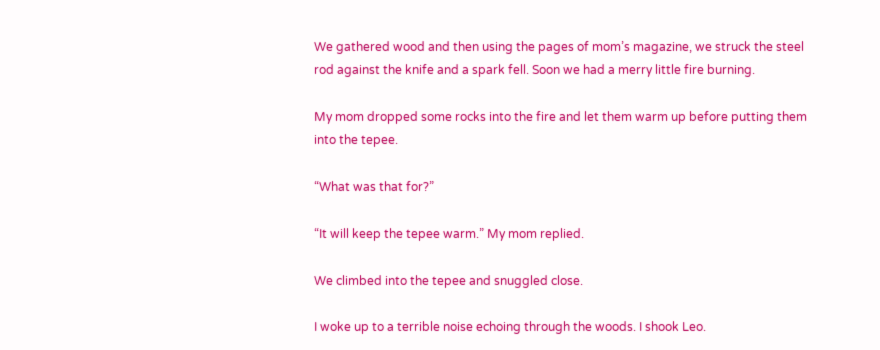We gathered wood and then using the pages of mom’s magazine, we struck the steel rod against the knife and a spark fell. Soon we had a merry little fire burning.

My mom dropped some rocks into the fire and let them warm up before putting them into the tepee.

“What was that for?”

“It will keep the tepee warm.” My mom replied.

We climbed into the tepee and snuggled close.

I woke up to a terrible noise echoing through the woods. I shook Leo.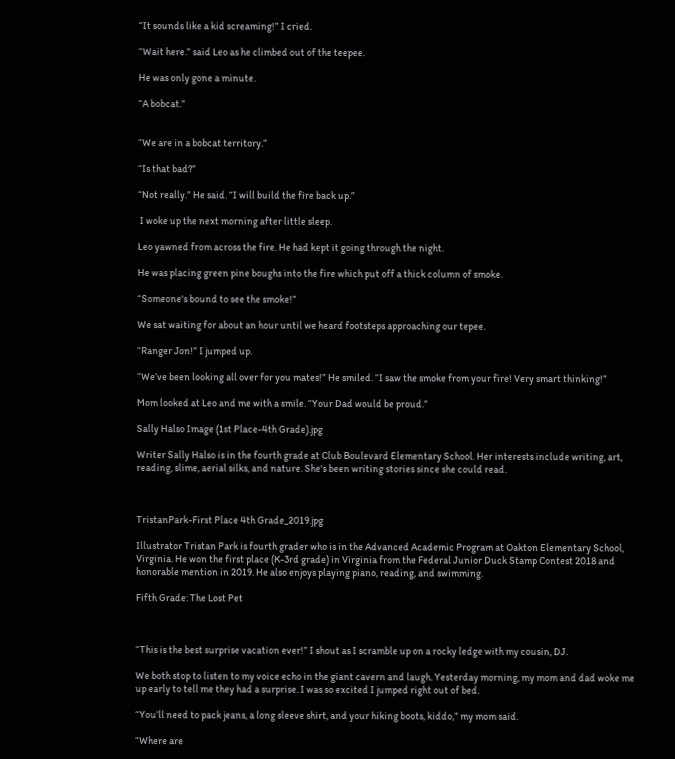“It sounds like a kid screaming!” I cried.

“Wait here.” said Leo as he climbed out of the teepee.

He was only gone a minute.

“A bobcat.”


“We are in a bobcat territory.”

“Is that bad?”

“Not really.” He said. “I will build the fire back up.”

 I woke up the next morning after little sleep.

Leo yawned from across the fire. He had kept it going through the night.

He was placing green pine boughs into the fire which put off a thick column of smoke.

“Someone's bound to see the smoke!”

We sat waiting for about an hour until we heard footsteps approaching our tepee.

“Ranger Jon!” I jumped up.

“We’ve been looking all over for you mates!” He smiled. “I saw the smoke from your fire! Very smart thinking!”

Mom looked at Leo and me with a smile. “Your Dad would be proud.”

Sally Halso Image (1st Place-4th Grade).jpg

Writer Sally Halso is in the fourth grade at Club Boulevard Elementary School. Her interests include writing, art, reading, slime, aerial silks, and nature. She's been writing stories since she could read.



TristanPark-First Place 4th Grade_2019.jpg

Illustrator Tristan Park is fourth grader who is in the Advanced Academic Program at Oakton Elementary School, Virginia. He won the first place (K-3rd grade) in Virginia from the Federal Junior Duck Stamp Contest 2018 and honorable mention in 2019. He also enjoys playing piano, reading, and swimming.

Fifth Grade: The Lost Pet



“This is the best surprise vacation ever!” I shout as I scramble up on a rocky ledge with my cousin, DJ.

We both stop to listen to my voice echo in the giant cavern and laugh. Yesterday morning, my mom and dad woke me up early to tell me they had a surprise. I was so excited I jumped right out of bed.

“You’ll need to pack jeans, a long sleeve shirt, and your hiking boots, kiddo,” my mom said.

“Where are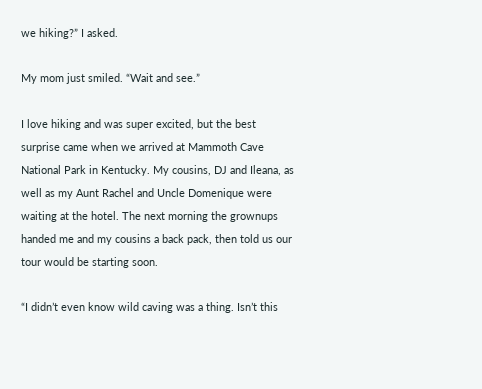we hiking?” I asked.

My mom just smiled. “Wait and see.”

I love hiking and was super excited, but the best surprise came when we arrived at Mammoth Cave National Park in Kentucky. My cousins, DJ and Ileana, as well as my Aunt Rachel and Uncle Domenique were waiting at the hotel. The next morning the grownups handed me and my cousins a back pack, then told us our tour would be starting soon.

“I didn’t even know wild caving was a thing. Isn’t this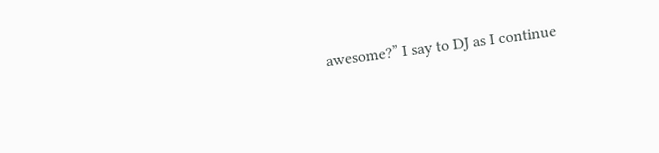awesome?” I say to DJ as I continue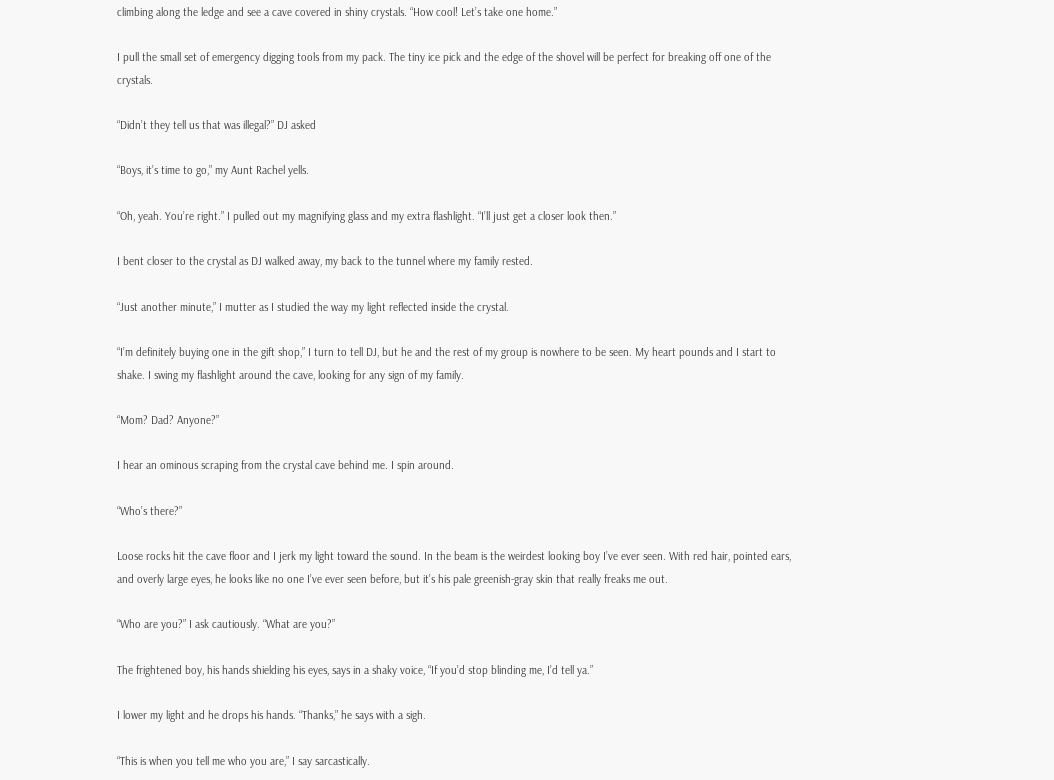climbing along the ledge and see a cave covered in shiny crystals. “How cool! Let’s take one home.”

I pull the small set of emergency digging tools from my pack. The tiny ice pick and the edge of the shovel will be perfect for breaking off one of the crystals.

“Didn’t they tell us that was illegal?” DJ asked

“Boys, it’s time to go,” my Aunt Rachel yells.

“Oh, yeah. You’re right.” I pulled out my magnifying glass and my extra flashlight. “I’ll just get a closer look then.”

I bent closer to the crystal as DJ walked away, my back to the tunnel where my family rested.

“Just another minute,” I mutter as I studied the way my light reflected inside the crystal.

“I’m definitely buying one in the gift shop,” I turn to tell DJ, but he and the rest of my group is nowhere to be seen. My heart pounds and I start to shake. I swing my flashlight around the cave, looking for any sign of my family.

“Mom? Dad? Anyone?”

I hear an ominous scraping from the crystal cave behind me. I spin around.

“Who’s there?”

Loose rocks hit the cave floor and I jerk my light toward the sound. In the beam is the weirdest looking boy I’ve ever seen. With red hair, pointed ears, and overly large eyes, he looks like no one I’ve ever seen before, but it’s his pale greenish-gray skin that really freaks me out.

“Who are you?” I ask cautiously. “What are you?”

The frightened boy, his hands shielding his eyes, says in a shaky voice, “If you’d stop blinding me, I’d tell ya.”

I lower my light and he drops his hands. “Thanks,” he says with a sigh.

“This is when you tell me who you are,” I say sarcastically.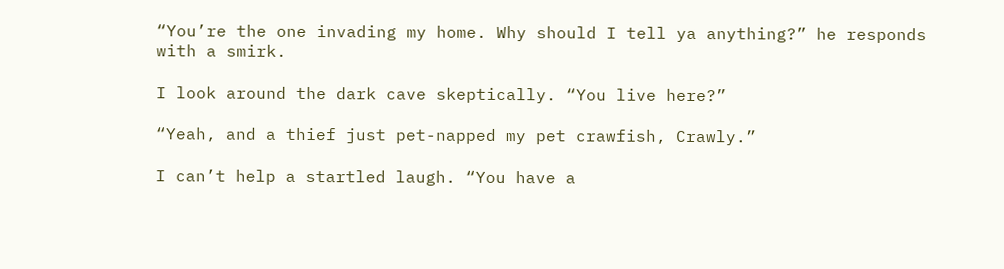“You’re the one invading my home. Why should I tell ya anything?” he responds with a smirk.

I look around the dark cave skeptically. “You live here?”

“Yeah, and a thief just pet-napped my pet crawfish, Crawly.”

I can’t help a startled laugh. “You have a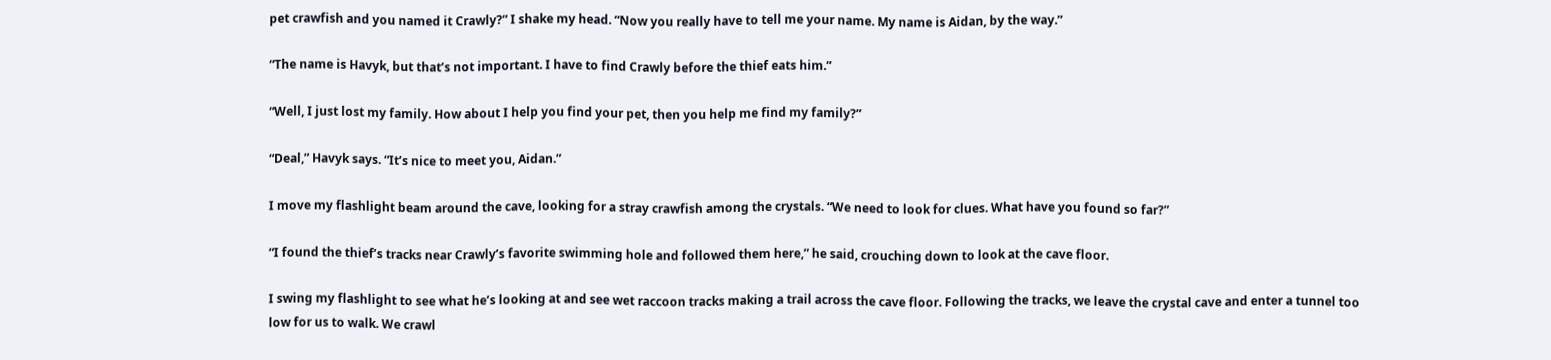pet crawfish and you named it Crawly?” I shake my head. “Now you really have to tell me your name. My name is Aidan, by the way.”

“The name is Havyk, but that’s not important. I have to find Crawly before the thief eats him.”

“Well, I just lost my family. How about I help you find your pet, then you help me find my family?”

“Deal,” Havyk says. “It’s nice to meet you, Aidan.”

I move my flashlight beam around the cave, looking for a stray crawfish among the crystals. “We need to look for clues. What have you found so far?”

“I found the thief’s tracks near Crawly’s favorite swimming hole and followed them here,” he said, crouching down to look at the cave floor.

I swing my flashlight to see what he’s looking at and see wet raccoon tracks making a trail across the cave floor. Following the tracks, we leave the crystal cave and enter a tunnel too low for us to walk. We crawl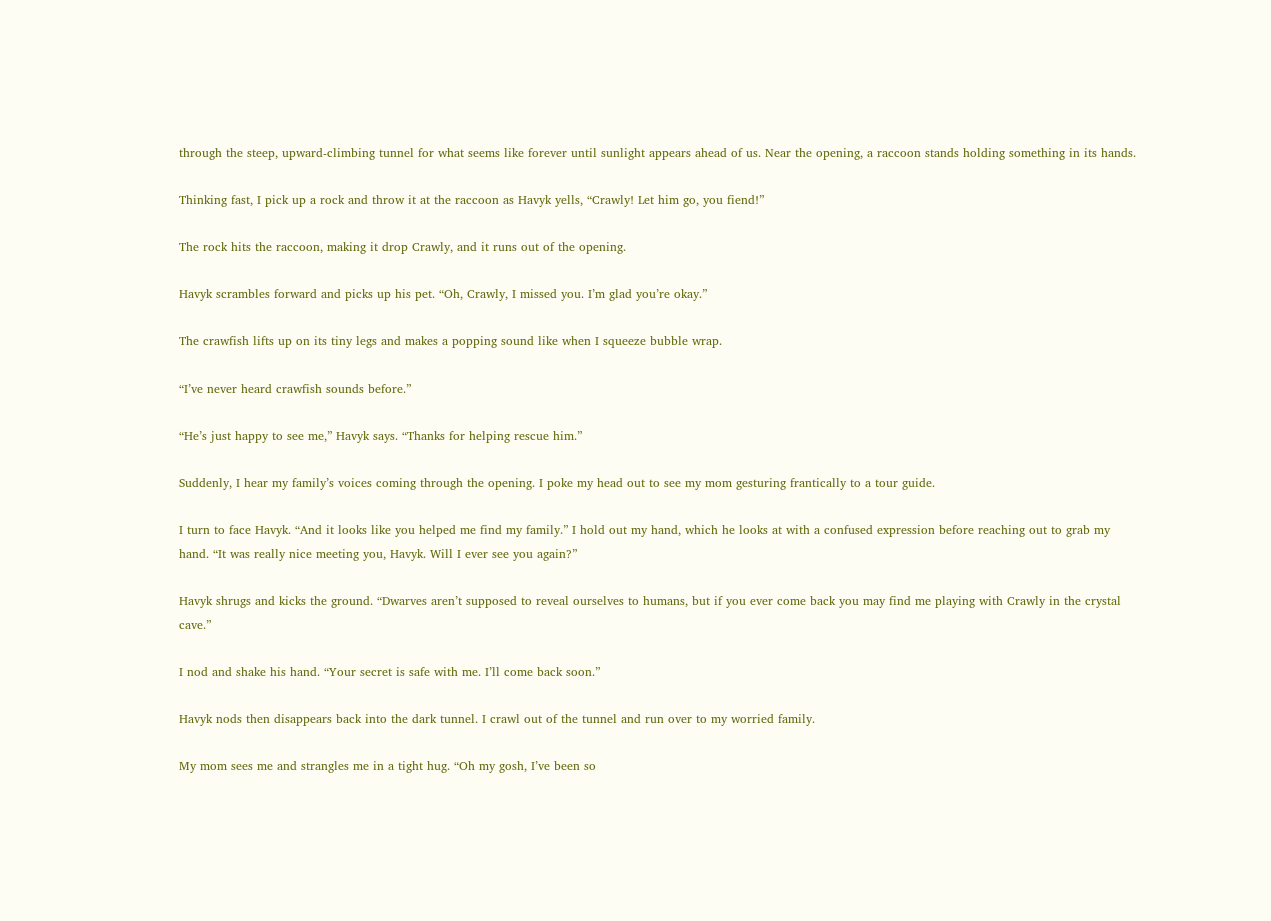through the steep, upward-climbing tunnel for what seems like forever until sunlight appears ahead of us. Near the opening, a raccoon stands holding something in its hands.

Thinking fast, I pick up a rock and throw it at the raccoon as Havyk yells, “Crawly! Let him go, you fiend!”

The rock hits the raccoon, making it drop Crawly, and it runs out of the opening.

Havyk scrambles forward and picks up his pet. “Oh, Crawly, I missed you. I’m glad you’re okay.”

The crawfish lifts up on its tiny legs and makes a popping sound like when I squeeze bubble wrap.

“I’ve never heard crawfish sounds before.”

“He’s just happy to see me,” Havyk says. “Thanks for helping rescue him.”

Suddenly, I hear my family’s voices coming through the opening. I poke my head out to see my mom gesturing frantically to a tour guide.

I turn to face Havyk. “And it looks like you helped me find my family.” I hold out my hand, which he looks at with a confused expression before reaching out to grab my hand. “It was really nice meeting you, Havyk. Will I ever see you again?”

Havyk shrugs and kicks the ground. “Dwarves aren’t supposed to reveal ourselves to humans, but if you ever come back you may find me playing with Crawly in the crystal cave.”

I nod and shake his hand. “Your secret is safe with me. I’ll come back soon.”

Havyk nods then disappears back into the dark tunnel. I crawl out of the tunnel and run over to my worried family.

My mom sees me and strangles me in a tight hug. “Oh my gosh, I’ve been so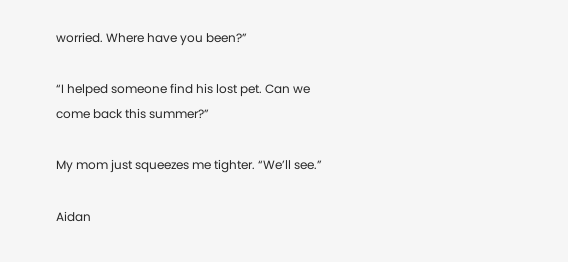worried. Where have you been?”

“I helped someone find his lost pet. Can we come back this summer?”

My mom just squeezes me tighter. “We’ll see.”

Aidan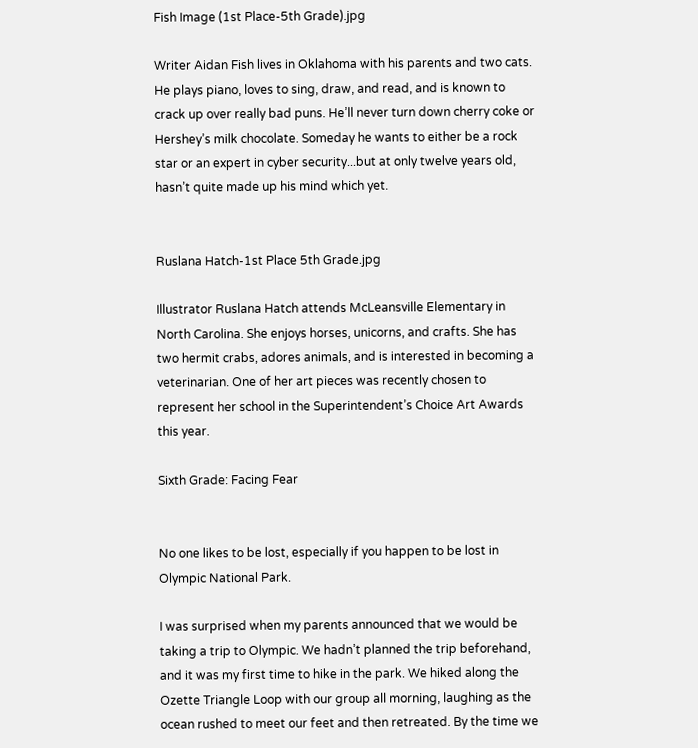Fish Image (1st Place-5th Grade).jpg

Writer Aidan Fish lives in Oklahoma with his parents and two cats. He plays piano, loves to sing, draw, and read, and is known to crack up over really bad puns. He’ll never turn down cherry coke or Hershey’s milk chocolate. Someday he wants to either be a rock star or an expert in cyber security...but at only twelve years old, hasn’t quite made up his mind which yet.


Ruslana Hatch-1st Place 5th Grade.jpg

Illustrator Ruslana Hatch attends McLeansville Elementary in North Carolina. She enjoys horses, unicorns, and crafts. She has two hermit crabs, adores animals, and is interested in becoming a veterinarian. One of her art pieces was recently chosen to represent her school in the Superintendent’s Choice Art Awards this year.

Sixth Grade: Facing Fear


No one likes to be lost, especially if you happen to be lost in Olympic National Park.

I was surprised when my parents announced that we would be taking a trip to Olympic. We hadn’t planned the trip beforehand, and it was my first time to hike in the park. We hiked along the Ozette Triangle Loop with our group all morning, laughing as the ocean rushed to meet our feet and then retreated. By the time we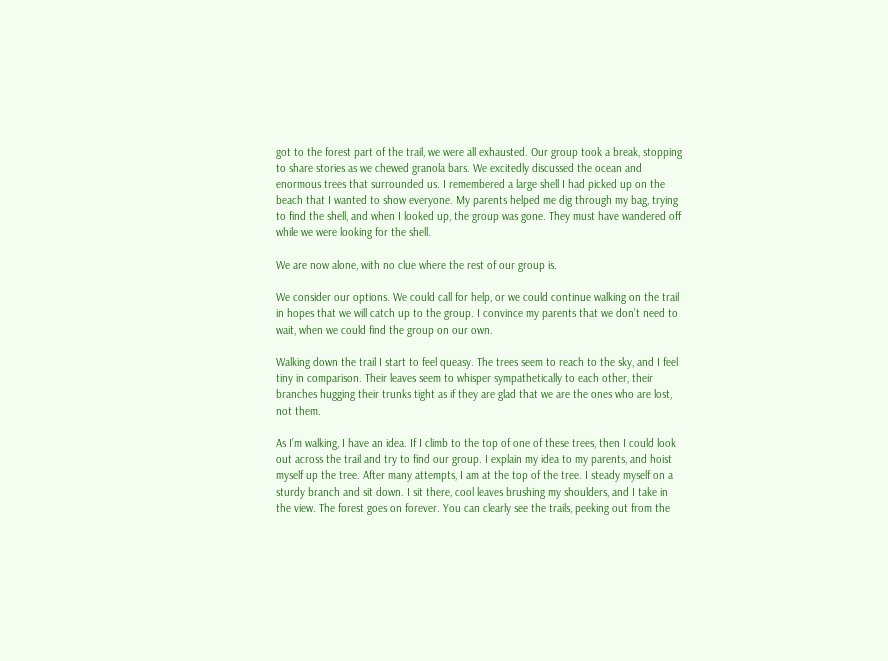got to the forest part of the trail, we were all exhausted. Our group took a break, stopping to share stories as we chewed granola bars. We excitedly discussed the ocean and enormous trees that surrounded us. I remembered a large shell I had picked up on the beach that I wanted to show everyone. My parents helped me dig through my bag, trying to find the shell, and when I looked up, the group was gone. They must have wandered off while we were looking for the shell.

We are now alone, with no clue where the rest of our group is.

We consider our options. We could call for help, or we could continue walking on the trail in hopes that we will catch up to the group. I convince my parents that we don’t need to wait, when we could find the group on our own.

Walking down the trail I start to feel queasy. The trees seem to reach to the sky, and I feel tiny in comparison. Their leaves seem to whisper sympathetically to each other, their branches hugging their trunks tight as if they are glad that we are the ones who are lost, not them.

As I’m walking, I have an idea. If I climb to the top of one of these trees, then I could look out across the trail and try to find our group. I explain my idea to my parents, and hoist myself up the tree. After many attempts, I am at the top of the tree. I steady myself on a sturdy branch and sit down. I sit there, cool leaves brushing my shoulders, and I take in the view. The forest goes on forever. You can clearly see the trails, peeking out from the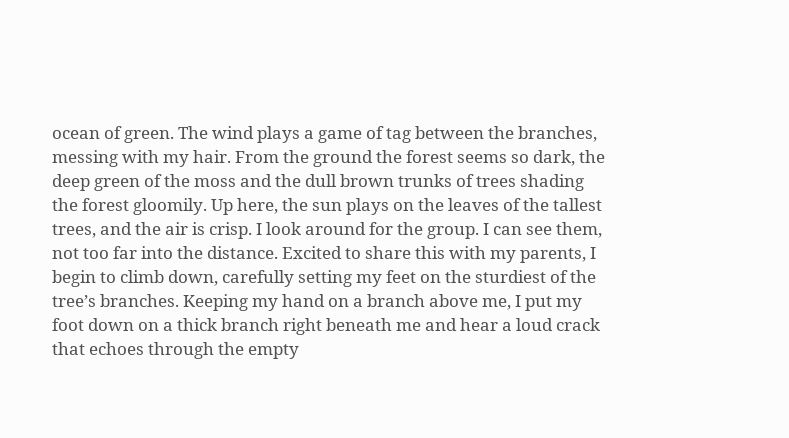ocean of green. The wind plays a game of tag between the branches, messing with my hair. From the ground the forest seems so dark, the deep green of the moss and the dull brown trunks of trees shading the forest gloomily. Up here, the sun plays on the leaves of the tallest trees, and the air is crisp. I look around for the group. I can see them, not too far into the distance. Excited to share this with my parents, I begin to climb down, carefully setting my feet on the sturdiest of the tree’s branches. Keeping my hand on a branch above me, I put my foot down on a thick branch right beneath me and hear a loud crack that echoes through the empty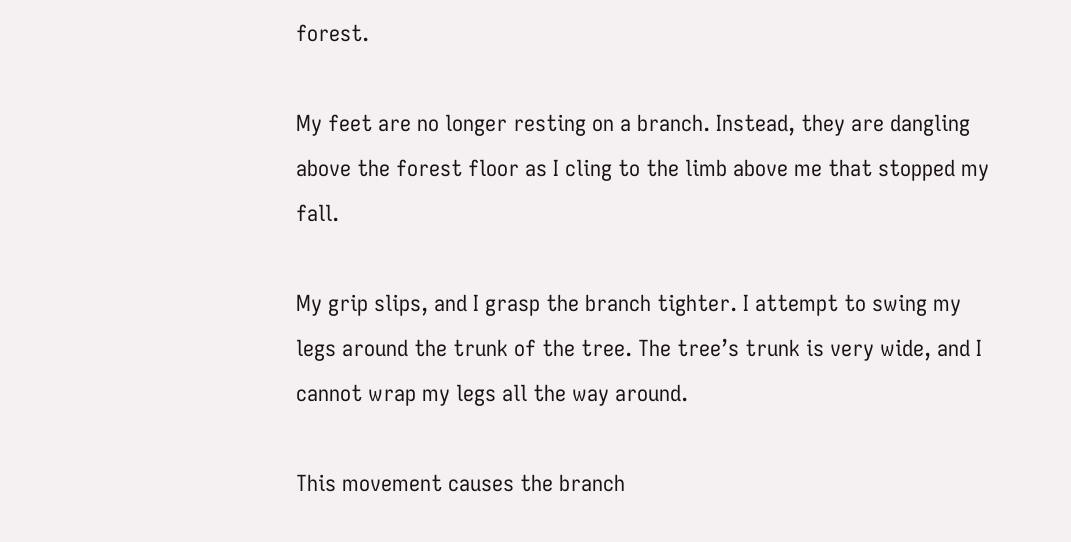forest.

My feet are no longer resting on a branch. Instead, they are dangling above the forest floor as I cling to the limb above me that stopped my fall.

My grip slips, and I grasp the branch tighter. I attempt to swing my legs around the trunk of the tree. The tree’s trunk is very wide, and I cannot wrap my legs all the way around.

This movement causes the branch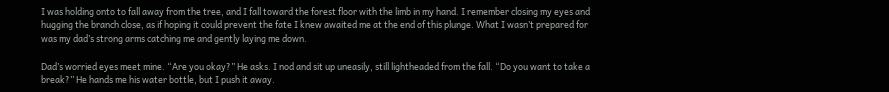I was holding onto to fall away from the tree, and I fall toward the forest floor with the limb in my hand. I remember closing my eyes and hugging the branch close, as if hoping it could prevent the fate I knew awaited me at the end of this plunge. What I wasn’t prepared for was my dad’s strong arms catching me and gently laying me down.

Dad’s worried eyes meet mine. “Are you okay?” He asks. I nod and sit up uneasily, still lightheaded from the fall. “Do you want to take a break?” He hands me his water bottle, but I push it away.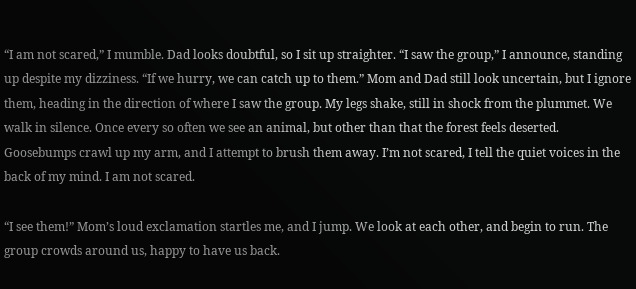“I am not scared,” I mumble. Dad looks doubtful, so I sit up straighter. “I saw the group,” I announce, standing up despite my dizziness. “If we hurry, we can catch up to them.” Mom and Dad still look uncertain, but I ignore them, heading in the direction of where I saw the group. My legs shake, still in shock from the plummet. We walk in silence. Once every so often we see an animal, but other than that the forest feels deserted. Goosebumps crawl up my arm, and I attempt to brush them away. I’m not scared, I tell the quiet voices in the back of my mind. I am not scared.

“I see them!” Mom’s loud exclamation startles me, and I jump. We look at each other, and begin to run. The group crowds around us, happy to have us back.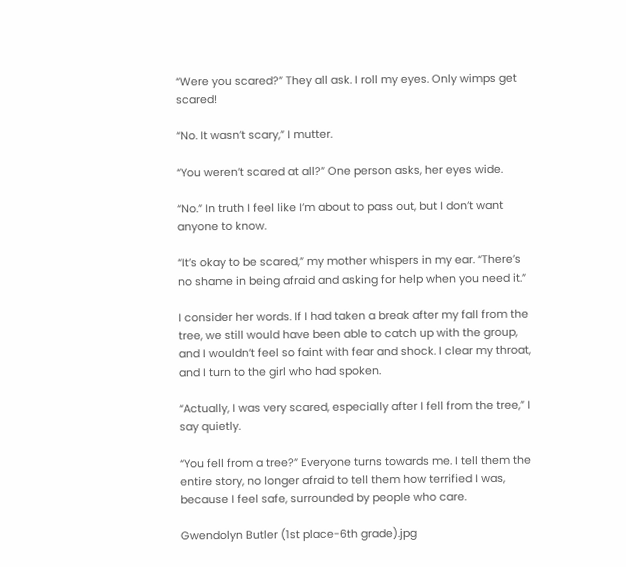“Were you scared?” They all ask. I roll my eyes. Only wimps get scared!

“No. It wasn’t scary,” I mutter.

“You weren’t scared at all?” One person asks, her eyes wide.

“No.” In truth I feel like I’m about to pass out, but I don’t want anyone to know.

“It’s okay to be scared,” my mother whispers in my ear. “There’s no shame in being afraid and asking for help when you need it.”

I consider her words. If I had taken a break after my fall from the tree, we still would have been able to catch up with the group, and I wouldn’t feel so faint with fear and shock. I clear my throat, and I turn to the girl who had spoken.

“Actually, I was very scared, especially after I fell from the tree,” I say quietly.

“You fell from a tree?” Everyone turns towards me. I tell them the entire story, no longer afraid to tell them how terrified I was, because I feel safe, surrounded by people who care.

Gwendolyn Butler (1st place-6th grade).jpg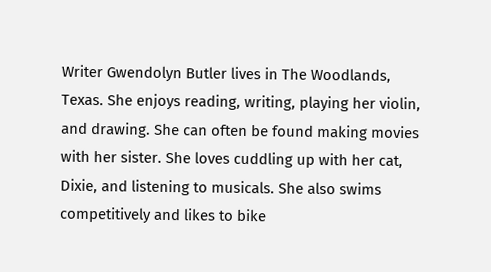Writer Gwendolyn Butler lives in The Woodlands, Texas. She enjoys reading, writing, playing her violin, and drawing. She can often be found making movies with her sister. She loves cuddling up with her cat, Dixie, and listening to musicals. She also swims competitively and likes to bike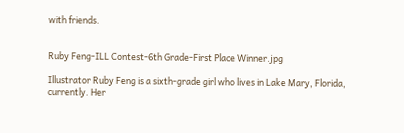with friends.


Ruby Feng-ILL Contest-6th Grade-First Place Winner.jpg

Illustrator Ruby Feng is a sixth-grade girl who lives in Lake Mary, Florida, currently. Her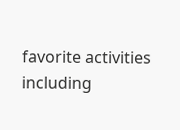favorite activities including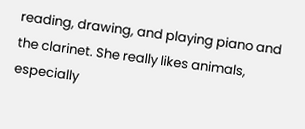reading, drawing, and playing piano and the clarinet. She really likes animals, especially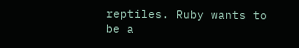reptiles. Ruby wants to be a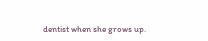dentist when she grows up.